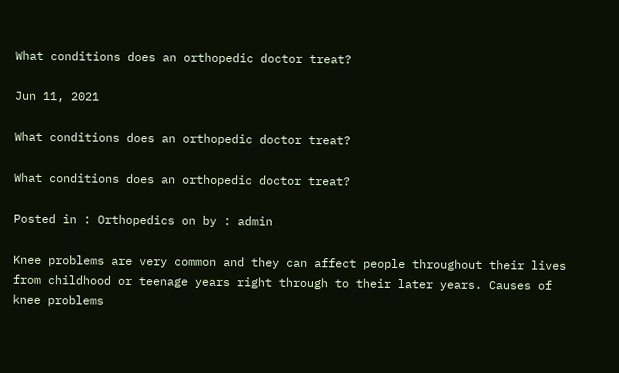What conditions does an orthopedic doctor treat?

Jun 11, 2021

What conditions does an orthopedic doctor treat?

What conditions does an orthopedic doctor treat?

Posted in : Orthopedics on by : admin

Knee problems are very common and they can affect people throughout their lives from childhood or teenage years right through to their later years. Causes of knee problems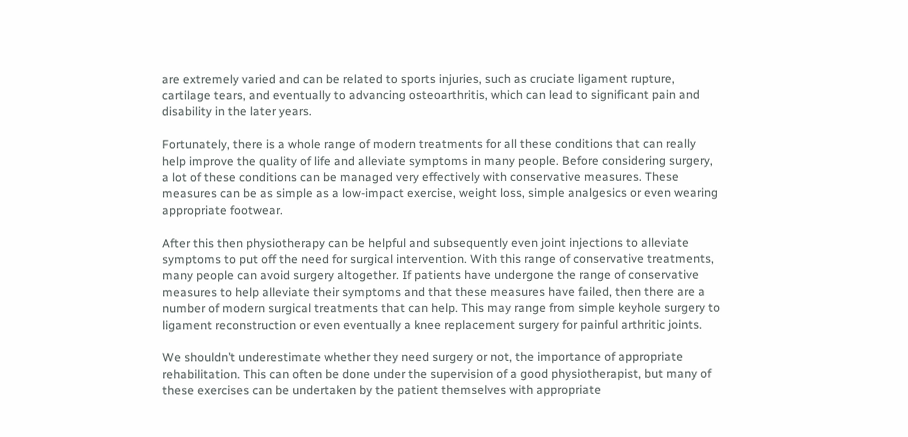are extremely varied and can be related to sports injuries, such as cruciate ligament rupture, cartilage tears, and eventually to advancing osteoarthritis, which can lead to significant pain and disability in the later years.

Fortunately, there is a whole range of modern treatments for all these conditions that can really help improve the quality of life and alleviate symptoms in many people. Before considering surgery, a lot of these conditions can be managed very effectively with conservative measures. These measures can be as simple as a low-impact exercise, weight loss, simple analgesics or even wearing appropriate footwear.

After this then physiotherapy can be helpful and subsequently even joint injections to alleviate symptoms to put off the need for surgical intervention. With this range of conservative treatments, many people can avoid surgery altogether. If patients have undergone the range of conservative measures to help alleviate their symptoms and that these measures have failed, then there are a number of modern surgical treatments that can help. This may range from simple keyhole surgery to ligament reconstruction or even eventually a knee replacement surgery for painful arthritic joints.

We shouldn’t underestimate whether they need surgery or not, the importance of appropriate rehabilitation. This can often be done under the supervision of a good physiotherapist, but many of these exercises can be undertaken by the patient themselves with appropriate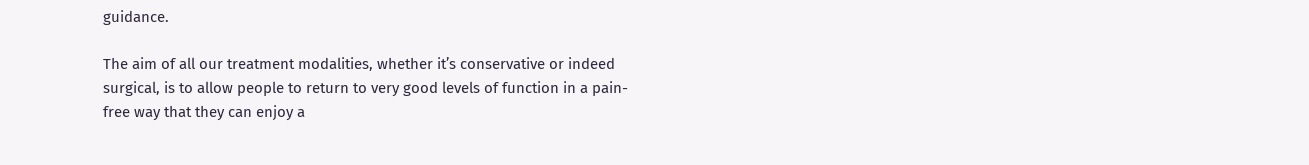guidance.

The aim of all our treatment modalities, whether it’s conservative or indeed surgical, is to allow people to return to very good levels of function in a pain-free way that they can enjoy a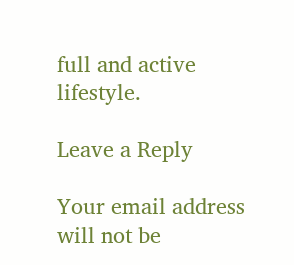full and active lifestyle.

Leave a Reply

Your email address will not be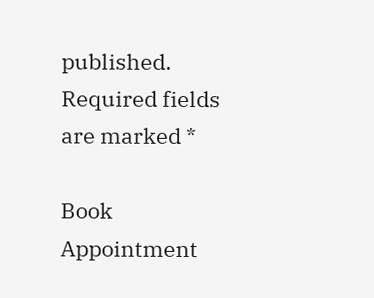published. Required fields are marked *

Book Appointment